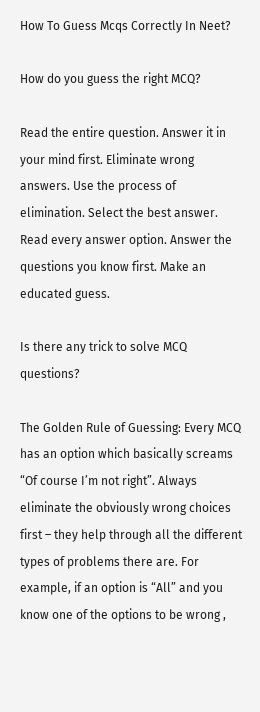How To Guess Mcqs Correctly In Neet?

How do you guess the right MCQ?

Read the entire question. Answer it in your mind first. Eliminate wrong answers. Use the process of elimination. Select the best answer. Read every answer option. Answer the questions you know first. Make an educated guess.

Is there any trick to solve MCQ questions?

The Golden Rule of Guessing: Every MCQ has an option which basically screams “Of course I’m not right”. Always eliminate the obviously wrong choices first – they help through all the different types of problems there are. For example, if an option is “All” and you know one of the options to be wrong ,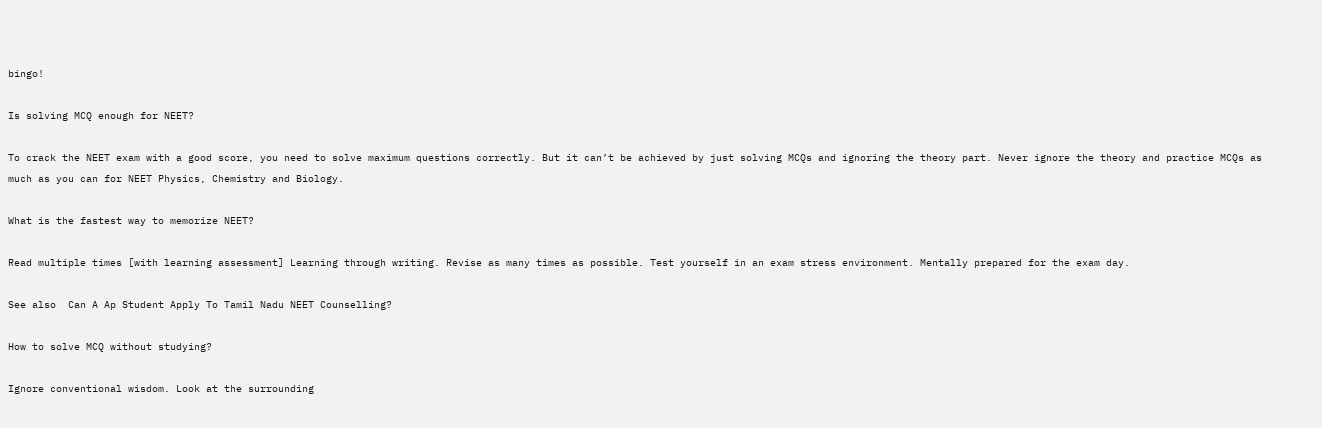bingo!

Is solving MCQ enough for NEET?

To crack the NEET exam with a good score, you need to solve maximum questions correctly. But it can’t be achieved by just solving MCQs and ignoring the theory part. Never ignore the theory and practice MCQs as much as you can for NEET Physics, Chemistry and Biology.

What is the fastest way to memorize NEET?

Read multiple times [with learning assessment] Learning through writing. Revise as many times as possible. Test yourself in an exam stress environment. Mentally prepared for the exam day.

See also  Can A Ap Student Apply To Tamil Nadu NEET Counselling?

How to solve MCQ without studying?

Ignore conventional wisdom. Look at the surrounding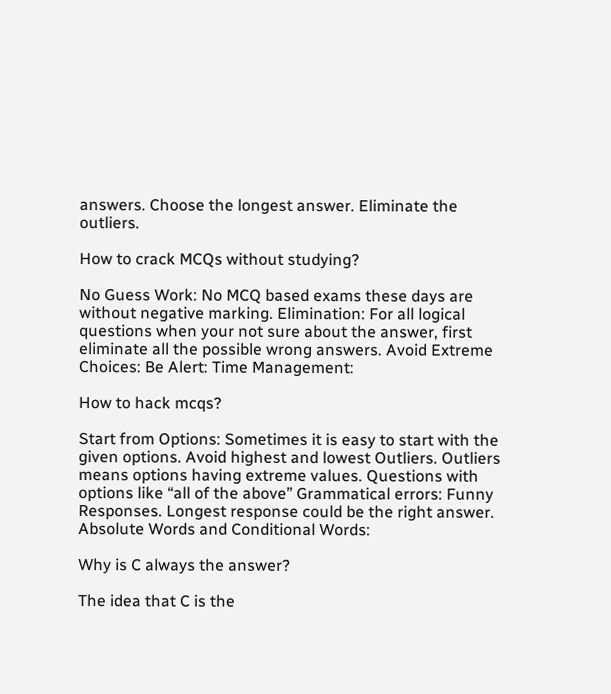answers. Choose the longest answer. Eliminate the outliers.

How to crack MCQs without studying?

No Guess Work: No MCQ based exams these days are without negative marking. Elimination: For all logical questions when your not sure about the answer, first eliminate all the possible wrong answers. Avoid Extreme Choices: Be Alert: Time Management:

How to hack mcqs?

Start from Options: Sometimes it is easy to start with the given options. Avoid highest and lowest Outliers. Outliers means options having extreme values. Questions with options like “all of the above” Grammatical errors: Funny Responses. Longest response could be the right answer. Absolute Words and Conditional Words:

Why is C always the answer?

The idea that C is the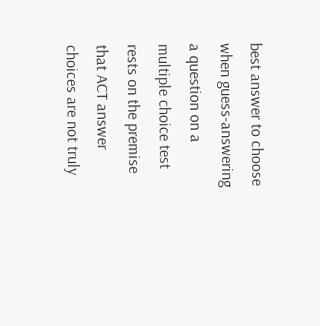best answer to choose when guess-answering a question on a multiple choice test rests on the premise that ACT answer choices are not truly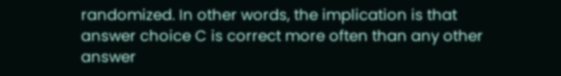randomized. In other words, the implication is that answer choice C is correct more often than any other answer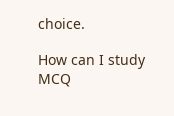choice.

How can I study MCQ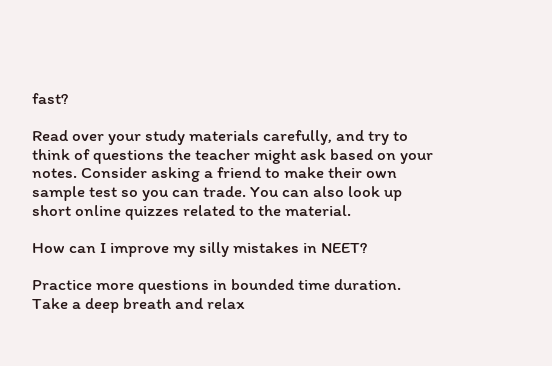fast?

Read over your study materials carefully, and try to think of questions the teacher might ask based on your notes. Consider asking a friend to make their own sample test so you can trade. You can also look up short online quizzes related to the material.

How can I improve my silly mistakes in NEET?

Practice more questions in bounded time duration. Take a deep breath and relax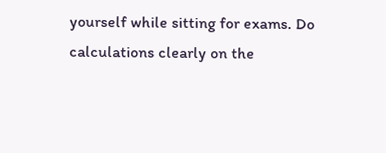yourself while sitting for exams. Do calculations clearly on the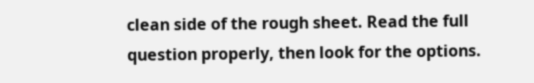clean side of the rough sheet. Read the full question properly, then look for the options.